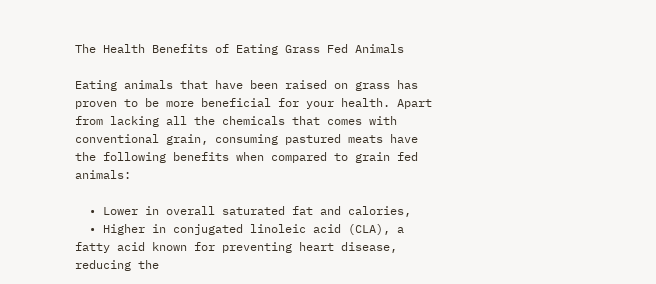The Health Benefits of Eating Grass Fed Animals

Eating animals that have been raised on grass has proven to be more beneficial for your health. Apart from lacking all the chemicals that comes with conventional grain, consuming pastured meats have the following benefits when compared to grain fed animals:

  • Lower in overall saturated fat and calories,
  • Higher in conjugated linoleic acid (CLA), a fatty acid known for preventing heart disease, reducing the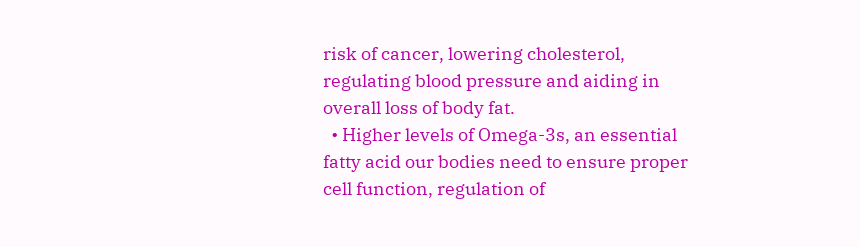risk of cancer, lowering cholesterol, regulating blood pressure and aiding in overall loss of body fat.
  • Higher levels of Omega-3s, an essential fatty acid our bodies need to ensure proper cell function, regulation of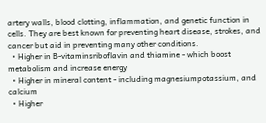artery walls, blood clotting, inflammation, and genetic function in cells. They are best known for preventing heart disease, strokes, and cancer but aid in preventing many other conditions.
  • Higher in B-vitaminsriboflavin and thiamine - which boost metabolism and increase energy
  • Higher in mineral content - including magnesiumpotassium, and calcium
  • Higher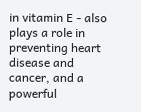in vitamin E - also plays a role in preventing heart disease and cancer, and a powerful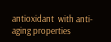antioxidant  with anti-aging properties